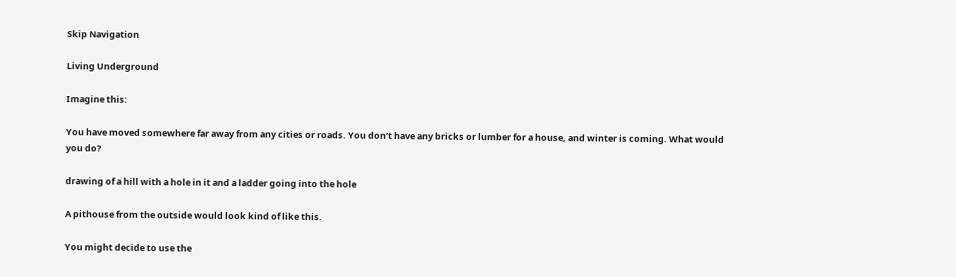Skip Navigation

Living Underground

Imagine this:

You have moved somewhere far away from any cities or roads. You don’t have any bricks or lumber for a house, and winter is coming. What would you do?

drawing of a hill with a hole in it and a ladder going into the hole

A pithouse from the outside would look kind of like this.

You might decide to use the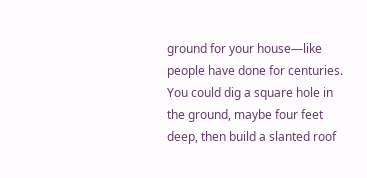ground for your house—like people have done for centuries. You could dig a square hole in the ground, maybe four feet deep, then build a slanted roof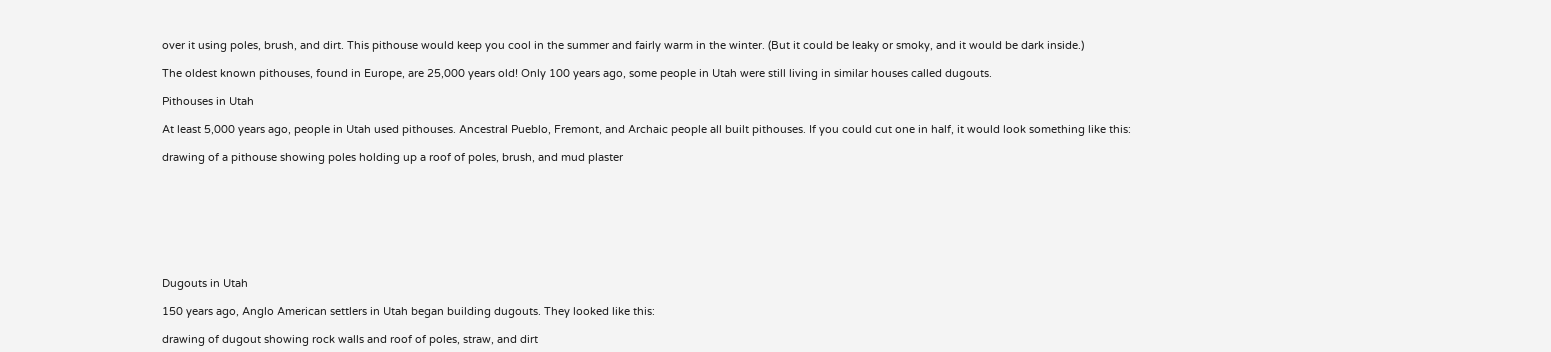over it using poles, brush, and dirt. This pithouse would keep you cool in the summer and fairly warm in the winter. (But it could be leaky or smoky, and it would be dark inside.)

The oldest known pithouses, found in Europe, are 25,000 years old! Only 100 years ago, some people in Utah were still living in similar houses called dugouts.

Pithouses in Utah

At least 5,000 years ago, people in Utah used pithouses. Ancestral Pueblo, Fremont, and Archaic people all built pithouses. If you could cut one in half, it would look something like this:

drawing of a pithouse showing poles holding up a roof of poles, brush, and mud plaster








Dugouts in Utah

150 years ago, Anglo American settlers in Utah began building dugouts. They looked like this:

drawing of dugout showing rock walls and roof of poles, straw, and dirt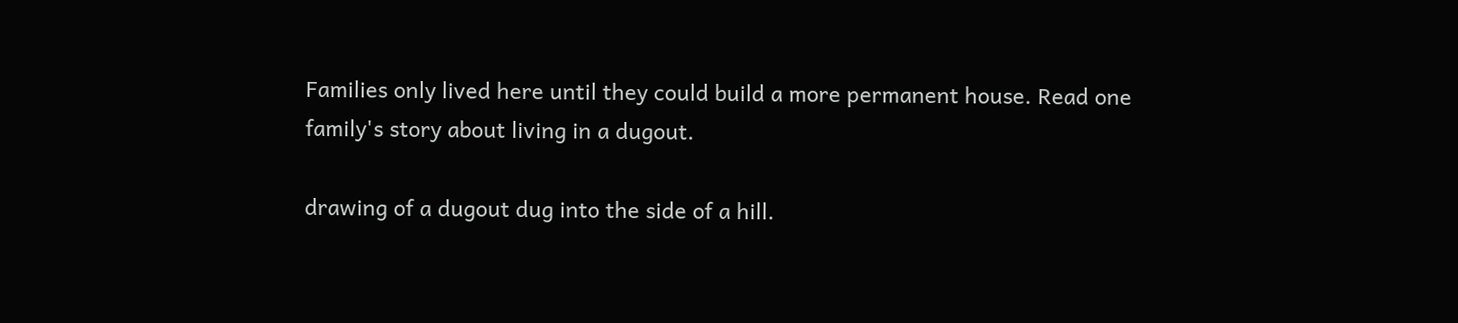Families only lived here until they could build a more permanent house. Read one family's story about living in a dugout.

drawing of a dugout dug into the side of a hill.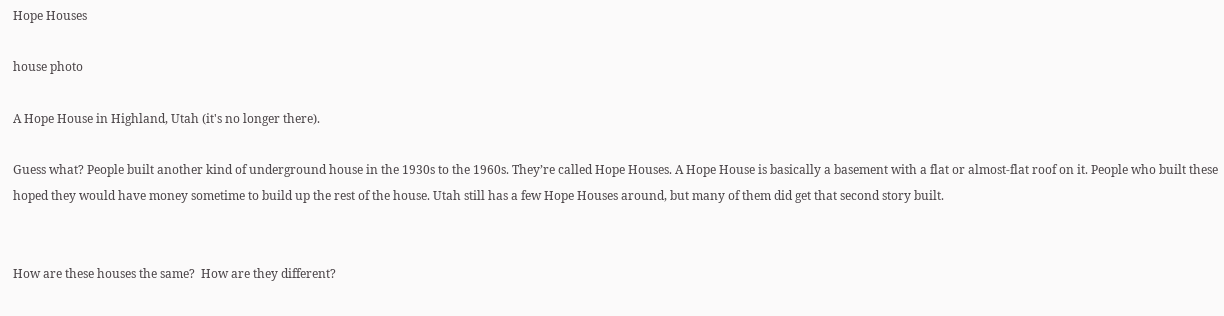Hope Houses

house photo

A Hope House in Highland, Utah (it's no longer there).

Guess what? People built another kind of underground house in the 1930s to the 1960s. They’re called Hope Houses. A Hope House is basically a basement with a flat or almost-flat roof on it. People who built these hoped they would have money sometime to build up the rest of the house. Utah still has a few Hope Houses around, but many of them did get that second story built.


How are these houses the same?  How are they different?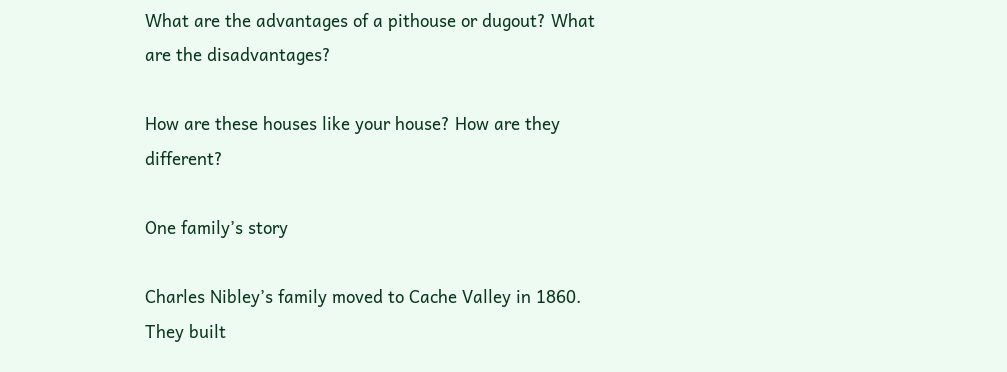What are the advantages of a pithouse or dugout? What are the disadvantages?

How are these houses like your house? How are they different?

One family’s story

Charles Nibley’s family moved to Cache Valley in 1860. They built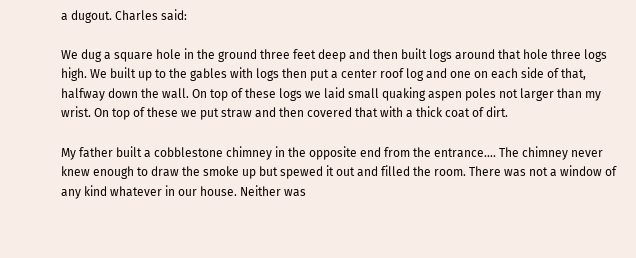a dugout. Charles said:

We dug a square hole in the ground three feet deep and then built logs around that hole three logs high. We built up to the gables with logs then put a center roof log and one on each side of that, halfway down the wall. On top of these logs we laid small quaking aspen poles not larger than my wrist. On top of these we put straw and then covered that with a thick coat of dirt.

My father built a cobblestone chimney in the opposite end from the entrance…. The chimney never knew enough to draw the smoke up but spewed it out and filled the room. There was not a window of any kind whatever in our house. Neither was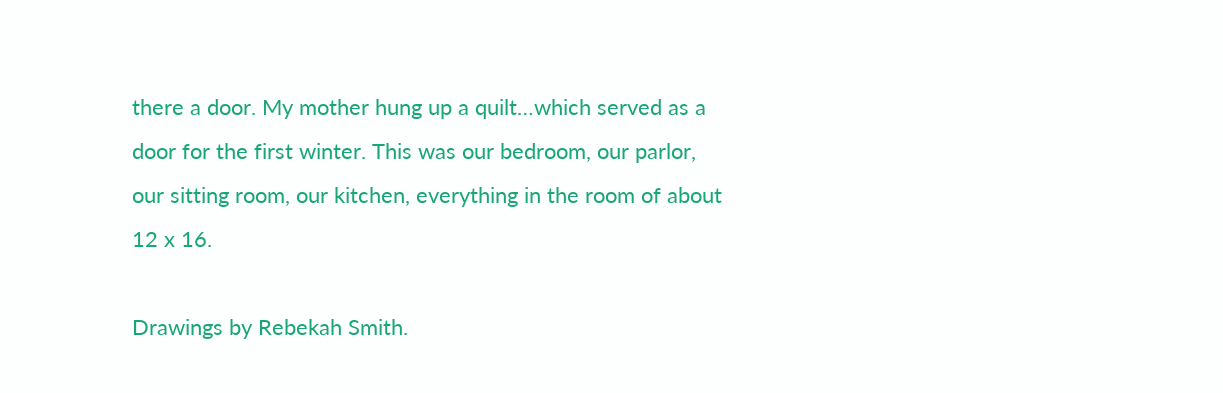there a door. My mother hung up a quilt…which served as a door for the first winter. This was our bedroom, our parlor, our sitting room, our kitchen, everything in the room of about 12 x 16.

Drawings by Rebekah Smith.